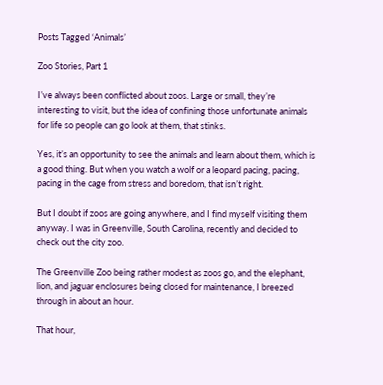Posts Tagged ‘Animals’

Zoo Stories, Part 1

I’ve always been conflicted about zoos. Large or small, they’re interesting to visit, but the idea of confining those unfortunate animals for life so people can go look at them, that stinks.

Yes, it’s an opportunity to see the animals and learn about them, which is a good thing. But when you watch a wolf or a leopard pacing, pacing, pacing in the cage from stress and boredom, that isn’t right.

But I doubt if zoos are going anywhere, and I find myself visiting them anyway. I was in Greenville, South Carolina, recently and decided to check out the city zoo.

The Greenville Zoo being rather modest as zoos go, and the elephant, lion, and jaguar enclosures being closed for maintenance, I breezed through in about an hour.

That hour,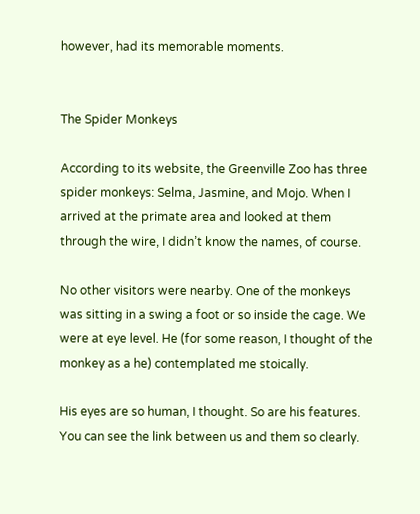however, had its memorable moments.


The Spider Monkeys

According to its website, the Greenville Zoo has three spider monkeys: Selma, Jasmine, and Mojo. When I arrived at the primate area and looked at them through the wire, I didn’t know the names, of course.

No other visitors were nearby. One of the monkeys was sitting in a swing a foot or so inside the cage. We were at eye level. He (for some reason, I thought of the monkey as a he) contemplated me stoically.

His eyes are so human, I thought. So are his features. You can see the link between us and them so clearly.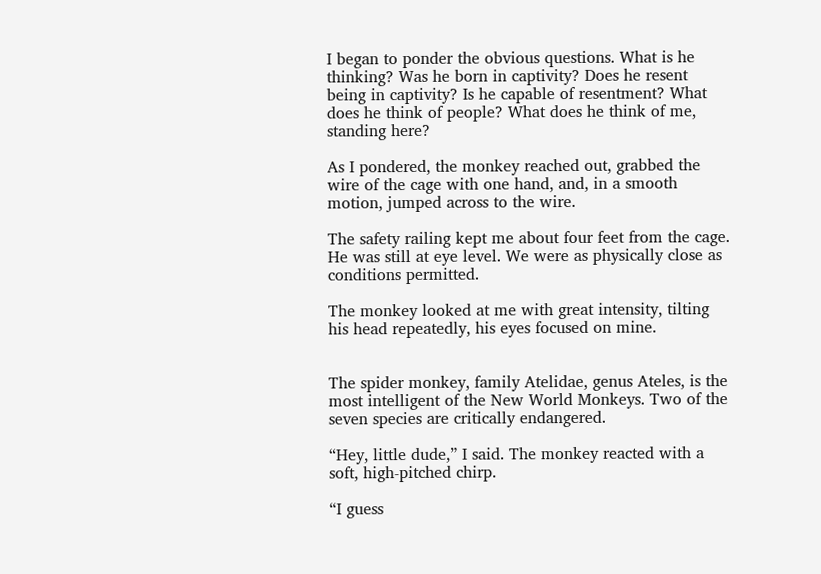I began to ponder the obvious questions. What is he thinking? Was he born in captivity? Does he resent being in captivity? Is he capable of resentment? What does he think of people? What does he think of me, standing here?

As I pondered, the monkey reached out, grabbed the wire of the cage with one hand, and, in a smooth motion, jumped across to the wire.

The safety railing kept me about four feet from the cage. He was still at eye level. We were as physically close as conditions permitted.

The monkey looked at me with great intensity, tilting his head repeatedly, his eyes focused on mine.


The spider monkey, family Atelidae, genus Ateles, is the most intelligent of the New World Monkeys. Two of the seven species are critically endangered.

“Hey, little dude,” I said. The monkey reacted with a soft, high-pitched chirp.

“I guess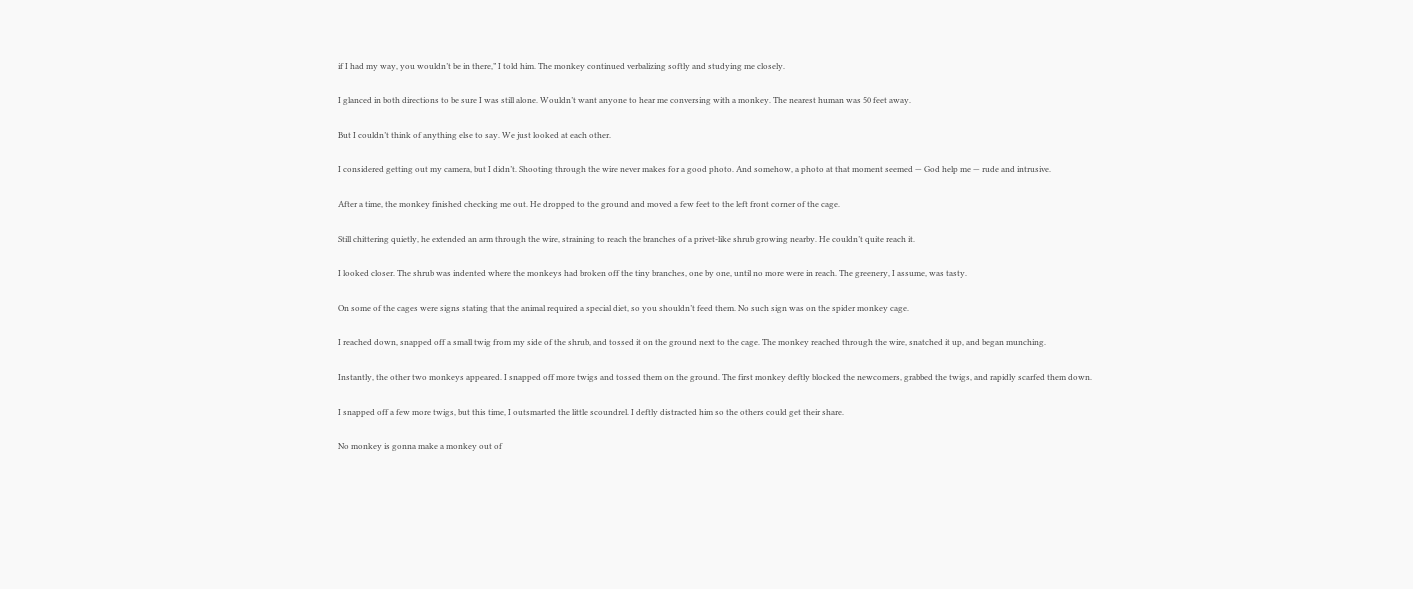if I had my way, you wouldn’t be in there,” I told him. The monkey continued verbalizing softly and studying me closely.

I glanced in both directions to be sure I was still alone. Wouldn’t want anyone to hear me conversing with a monkey. The nearest human was 50 feet away.

But I couldn’t think of anything else to say. We just looked at each other.

I considered getting out my camera, but I didn’t. Shooting through the wire never makes for a good photo. And somehow, a photo at that moment seemed — God help me — rude and intrusive.

After a time, the monkey finished checking me out. He dropped to the ground and moved a few feet to the left front corner of the cage.

Still chittering quietly, he extended an arm through the wire, straining to reach the branches of a privet-like shrub growing nearby. He couldn’t quite reach it.

I looked closer. The shrub was indented where the monkeys had broken off the tiny branches, one by one, until no more were in reach. The greenery, I assume, was tasty.

On some of the cages were signs stating that the animal required a special diet, so you shouldn’t feed them. No such sign was on the spider monkey cage.

I reached down, snapped off a small twig from my side of the shrub, and tossed it on the ground next to the cage. The monkey reached through the wire, snatched it up, and began munching.

Instantly, the other two monkeys appeared. I snapped off more twigs and tossed them on the ground. The first monkey deftly blocked the newcomers, grabbed the twigs, and rapidly scarfed them down.

I snapped off a few more twigs, but this time, I outsmarted the little scoundrel. I deftly distracted him so the others could get their share.

No monkey is gonna make a monkey out of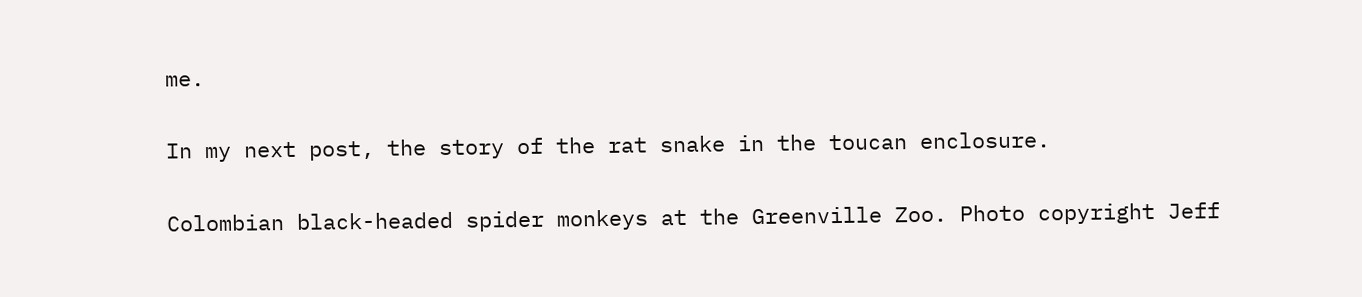me.


In my next post, the story of the rat snake in the toucan enclosure.


Colombian black-headed spider monkeys at the Greenville Zoo. Photo copyright Jeff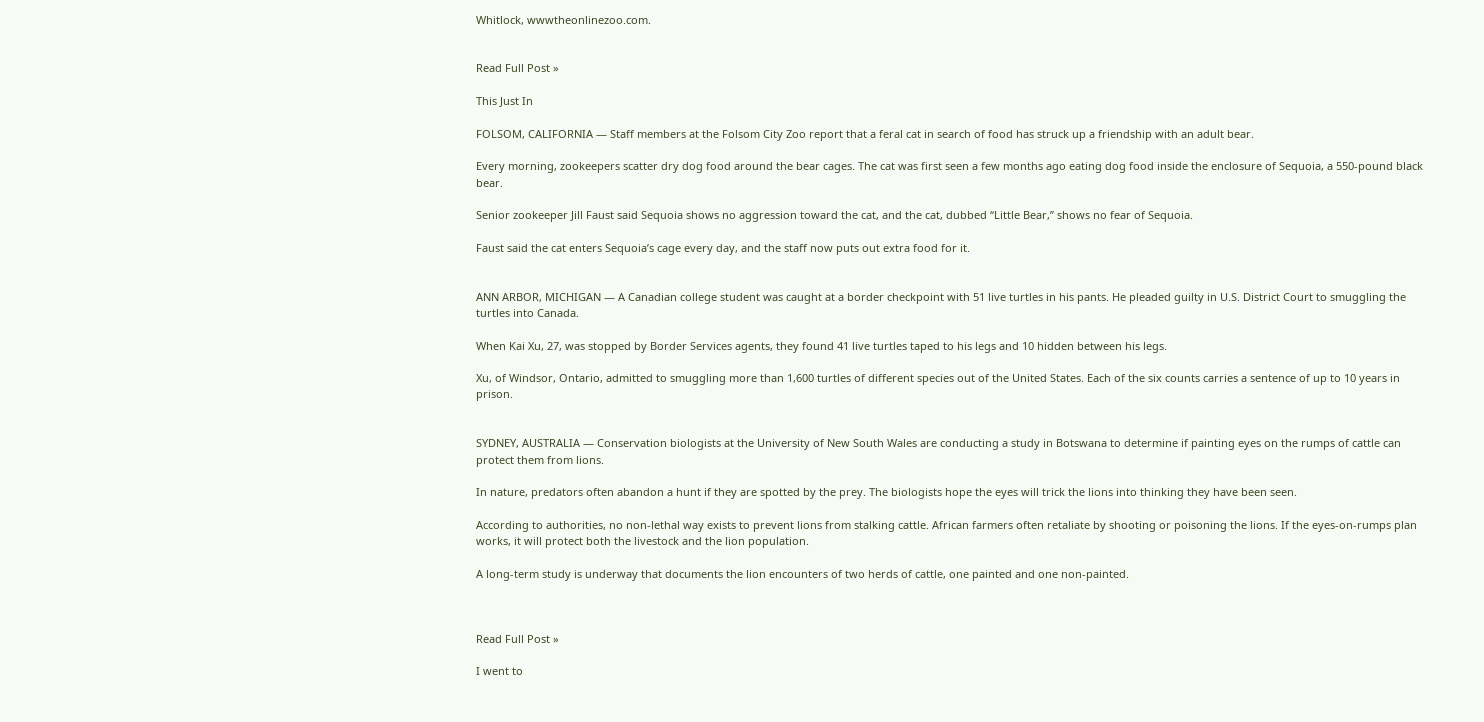Whitlock, wwwtheonlinezoo.com.


Read Full Post »

This Just In

FOLSOM, CALIFORNIA — Staff members at the Folsom City Zoo report that a feral cat in search of food has struck up a friendship with an adult bear.

Every morning, zookeepers scatter dry dog food around the bear cages. The cat was first seen a few months ago eating dog food inside the enclosure of Sequoia, a 550-pound black bear.

Senior zookeeper Jill Faust said Sequoia shows no aggression toward the cat, and the cat, dubbed “Little Bear,” shows no fear of Sequoia.

Faust said the cat enters Sequoia’s cage every day, and the staff now puts out extra food for it.


ANN ARBOR, MICHIGAN — A Canadian college student was caught at a border checkpoint with 51 live turtles in his pants. He pleaded guilty in U.S. District Court to smuggling the turtles into Canada.

When Kai Xu, 27, was stopped by Border Services agents, they found 41 live turtles taped to his legs and 10 hidden between his legs.

Xu, of Windsor, Ontario, admitted to smuggling more than 1,600 turtles of different species out of the United States. Each of the six counts carries a sentence of up to 10 years in prison.


SYDNEY, AUSTRALIA — Conservation biologists at the University of New South Wales are conducting a study in Botswana to determine if painting eyes on the rumps of cattle can protect them from lions.

In nature, predators often abandon a hunt if they are spotted by the prey. The biologists hope the eyes will trick the lions into thinking they have been seen.

According to authorities, no non-lethal way exists to prevent lions from stalking cattle. African farmers often retaliate by shooting or poisoning the lions. If the eyes-on-rumps plan works, it will protect both the livestock and the lion population.

A long-term study is underway that documents the lion encounters of two herds of cattle, one painted and one non-painted.



Read Full Post »

I went to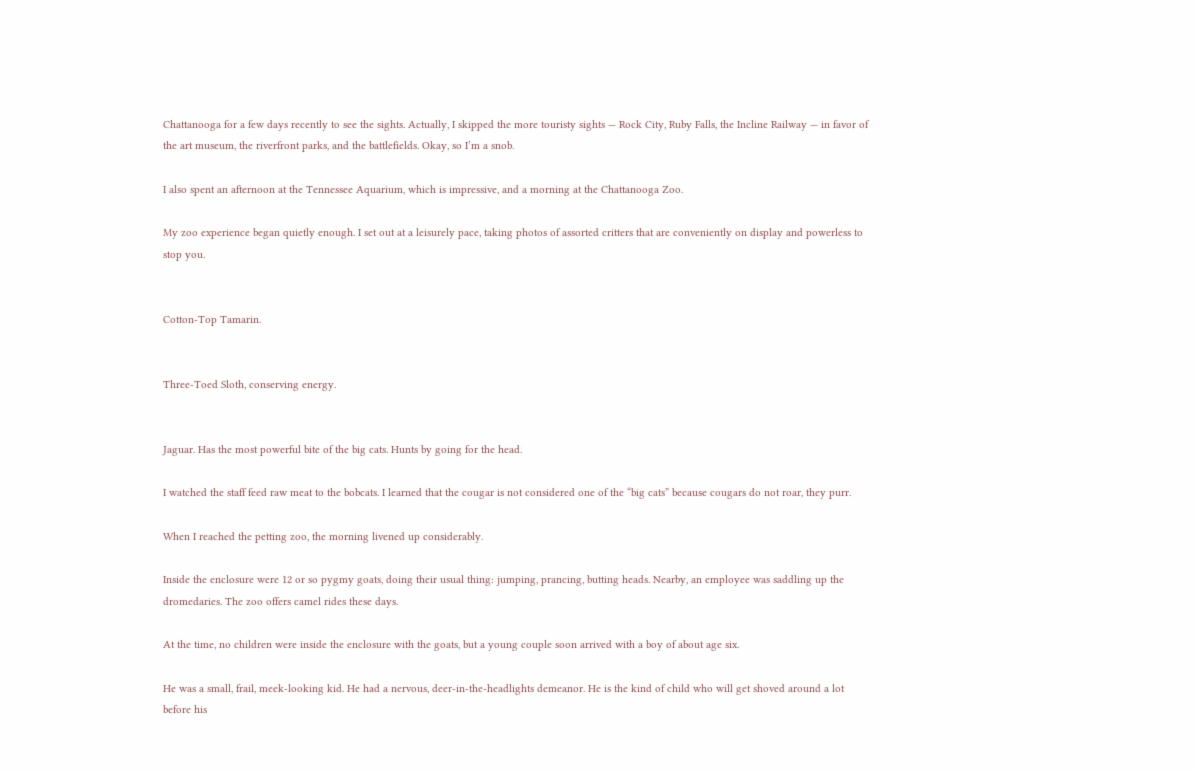Chattanooga for a few days recently to see the sights. Actually, I skipped the more touristy sights — Rock City, Ruby Falls, the Incline Railway — in favor of the art museum, the riverfront parks, and the battlefields. Okay, so I’m a snob.

I also spent an afternoon at the Tennessee Aquarium, which is impressive, and a morning at the Chattanooga Zoo.

My zoo experience began quietly enough. I set out at a leisurely pace, taking photos of assorted critters that are conveniently on display and powerless to stop you.


Cotton-Top Tamarin.


Three-Toed Sloth, conserving energy.


Jaguar. Has the most powerful bite of the big cats. Hunts by going for the head.

I watched the staff feed raw meat to the bobcats. I learned that the cougar is not considered one of the “big cats” because cougars do not roar, they purr.

When I reached the petting zoo, the morning livened up considerably.

Inside the enclosure were 12 or so pygmy goats, doing their usual thing: jumping, prancing, butting heads. Nearby, an employee was saddling up the dromedaries. The zoo offers camel rides these days.

At the time, no children were inside the enclosure with the goats, but a young couple soon arrived with a boy of about age six.

He was a small, frail, meek-looking kid. He had a nervous, deer-in-the-headlights demeanor. He is the kind of child who will get shoved around a lot before his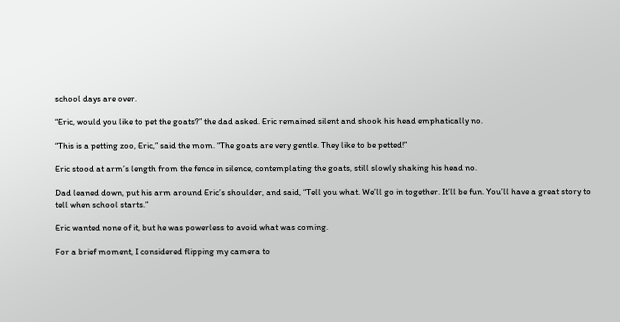school days are over.

“Eric, would you like to pet the goats?” the dad asked. Eric remained silent and shook his head emphatically no.

“This is a petting zoo, Eric,” said the mom. “The goats are very gentle. They like to be petted!”

Eric stood at arm’s length from the fence in silence, contemplating the goats, still slowly shaking his head no.

Dad leaned down, put his arm around Eric’s shoulder, and said, “Tell you what. We’ll go in together. It’ll be fun. You’ll have a great story to tell when school starts.”

Eric wanted none of it, but he was powerless to avoid what was coming.

For a brief moment, I considered flipping my camera to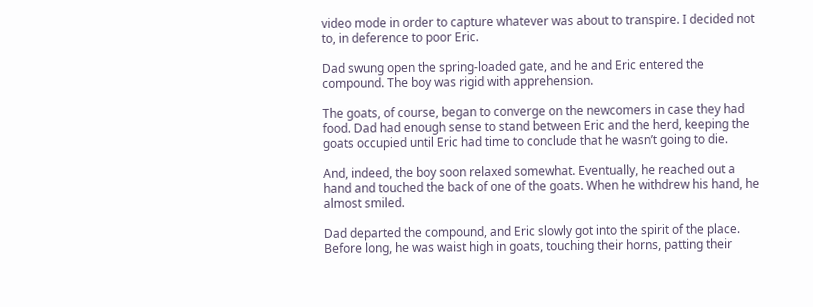video mode in order to capture whatever was about to transpire. I decided not to, in deference to poor Eric.

Dad swung open the spring-loaded gate, and he and Eric entered the compound. The boy was rigid with apprehension.

The goats, of course, began to converge on the newcomers in case they had food. Dad had enough sense to stand between Eric and the herd, keeping the goats occupied until Eric had time to conclude that he wasn’t going to die.

And, indeed, the boy soon relaxed somewhat. Eventually, he reached out a hand and touched the back of one of the goats. When he withdrew his hand, he almost smiled.

Dad departed the compound, and Eric slowly got into the spirit of the place. Before long, he was waist high in goats, touching their horns, patting their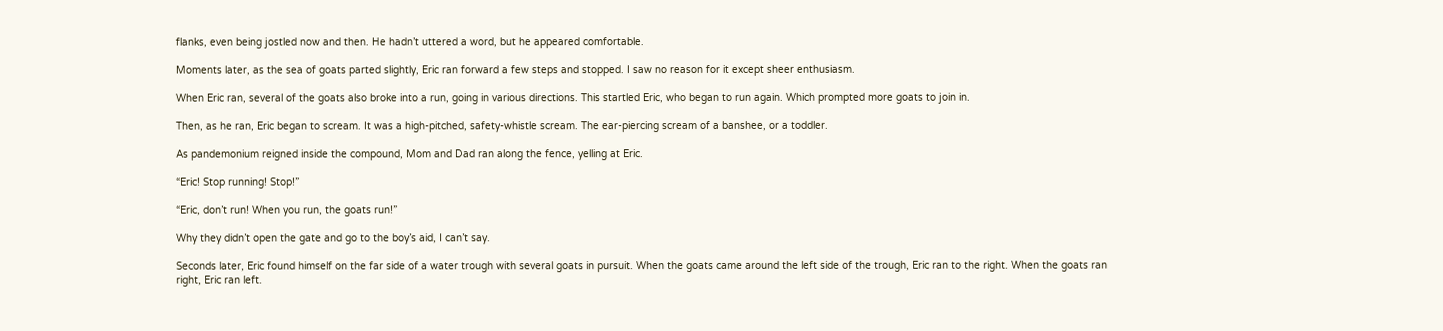flanks, even being jostled now and then. He hadn’t uttered a word, but he appeared comfortable.

Moments later, as the sea of goats parted slightly, Eric ran forward a few steps and stopped. I saw no reason for it except sheer enthusiasm.

When Eric ran, several of the goats also broke into a run, going in various directions. This startled Eric, who began to run again. Which prompted more goats to join in.

Then, as he ran, Eric began to scream. It was a high-pitched, safety-whistle scream. The ear-piercing scream of a banshee, or a toddler.

As pandemonium reigned inside the compound, Mom and Dad ran along the fence, yelling at Eric.

“Eric! Stop running! Stop!”

“Eric, don’t run! When you run, the goats run!”

Why they didn’t open the gate and go to the boy’s aid, I can’t say.

Seconds later, Eric found himself on the far side of a water trough with several goats in pursuit. When the goats came around the left side of the trough, Eric ran to the right. When the goats ran right, Eric ran left.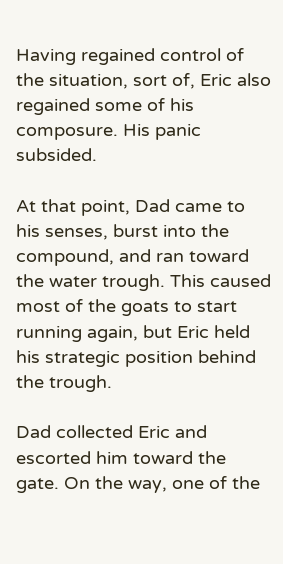Having regained control of the situation, sort of, Eric also regained some of his composure. His panic subsided.

At that point, Dad came to his senses, burst into the compound, and ran toward the water trough. This caused most of the goats to start running again, but Eric held his strategic position behind the trough.

Dad collected Eric and escorted him toward the gate. On the way, one of the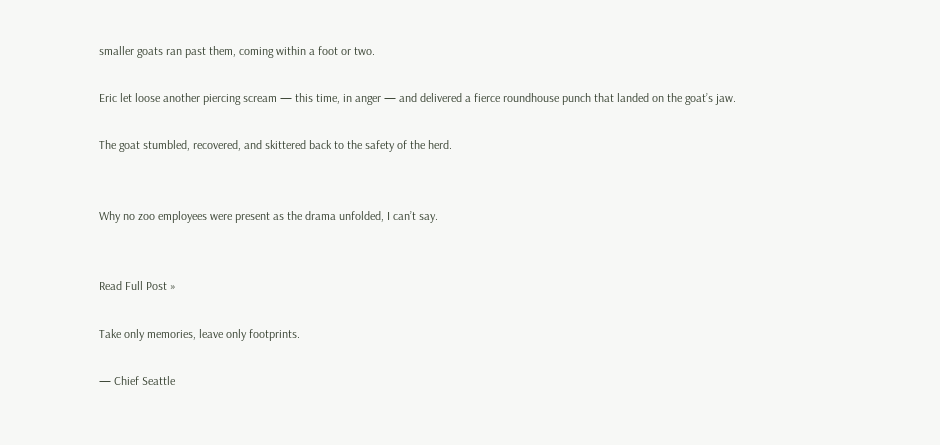smaller goats ran past them, coming within a foot or two.

Eric let loose another piercing scream — this time, in anger — and delivered a fierce roundhouse punch that landed on the goat’s jaw.

The goat stumbled, recovered, and skittered back to the safety of the herd.


Why no zoo employees were present as the drama unfolded, I can’t say.


Read Full Post »

Take only memories, leave only footprints.

— Chief Seattle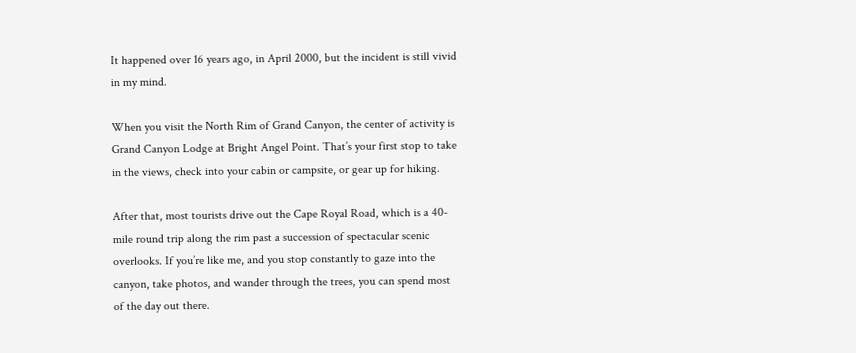It happened over 16 years ago, in April 2000, but the incident is still vivid in my mind.

When you visit the North Rim of Grand Canyon, the center of activity is Grand Canyon Lodge at Bright Angel Point. That’s your first stop to take in the views, check into your cabin or campsite, or gear up for hiking.

After that, most tourists drive out the Cape Royal Road, which is a 40-mile round trip along the rim past a succession of spectacular scenic overlooks. If you’re like me, and you stop constantly to gaze into the canyon, take photos, and wander through the trees, you can spend most of the day out there.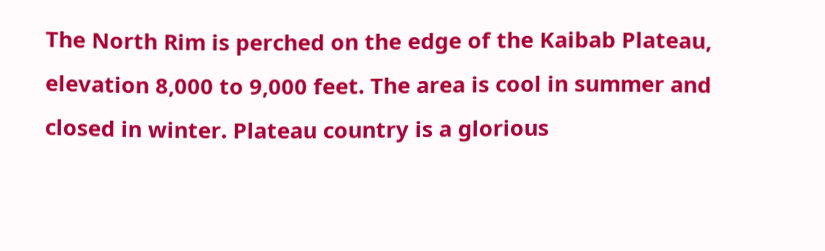The North Rim is perched on the edge of the Kaibab Plateau, elevation 8,000 to 9,000 feet. The area is cool in summer and closed in winter. Plateau country is a glorious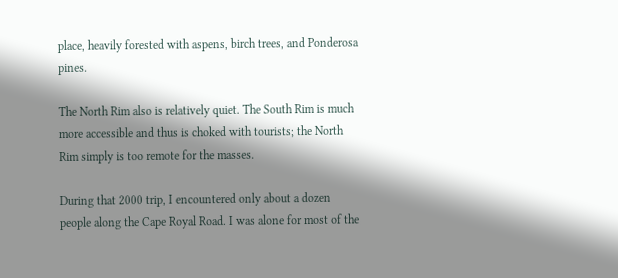place, heavily forested with aspens, birch trees, and Ponderosa pines.

The North Rim also is relatively quiet. The South Rim is much more accessible and thus is choked with tourists; the North Rim simply is too remote for the masses.

During that 2000 trip, I encountered only about a dozen people along the Cape Royal Road. I was alone for most of the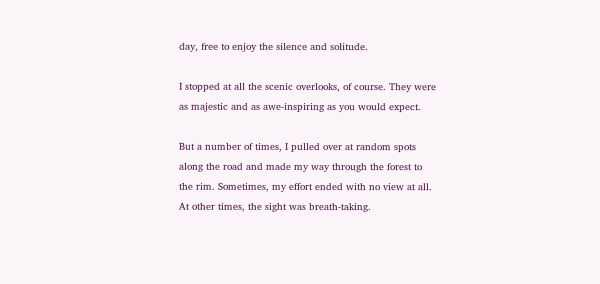day, free to enjoy the silence and solitude.

I stopped at all the scenic overlooks, of course. They were as majestic and as awe-inspiring as you would expect.

But a number of times, I pulled over at random spots along the road and made my way through the forest to the rim. Sometimes, my effort ended with no view at all. At other times, the sight was breath-taking.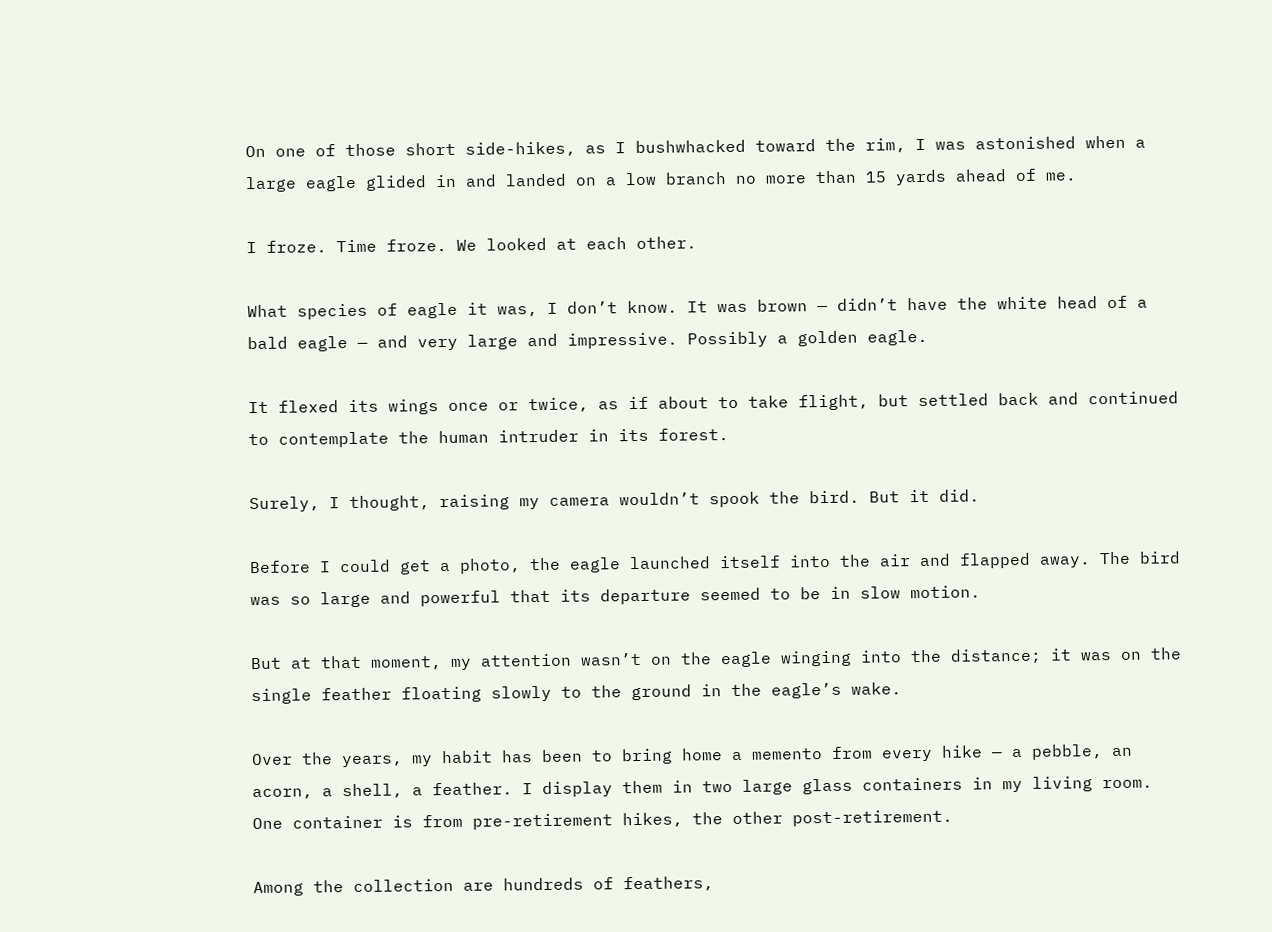On one of those short side-hikes, as I bushwhacked toward the rim, I was astonished when a large eagle glided in and landed on a low branch no more than 15 yards ahead of me.

I froze. Time froze. We looked at each other.

What species of eagle it was, I don’t know. It was brown — didn’t have the white head of a bald eagle — and very large and impressive. Possibly a golden eagle.

It flexed its wings once or twice, as if about to take flight, but settled back and continued to contemplate the human intruder in its forest.

Surely, I thought, raising my camera wouldn’t spook the bird. But it did.

Before I could get a photo, the eagle launched itself into the air and flapped away. The bird was so large and powerful that its departure seemed to be in slow motion.

But at that moment, my attention wasn’t on the eagle winging into the distance; it was on the single feather floating slowly to the ground in the eagle’s wake.

Over the years, my habit has been to bring home a memento from every hike — a pebble, an acorn, a shell, a feather. I display them in two large glass containers in my living room. One container is from pre-retirement hikes, the other post-retirement.

Among the collection are hundreds of feathers,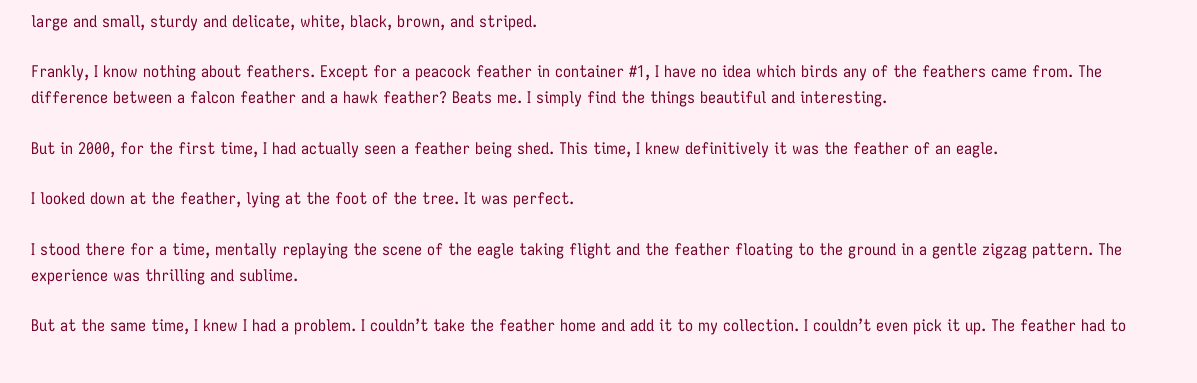large and small, sturdy and delicate, white, black, brown, and striped.

Frankly, I know nothing about feathers. Except for a peacock feather in container #1, I have no idea which birds any of the feathers came from. The difference between a falcon feather and a hawk feather? Beats me. I simply find the things beautiful and interesting.

But in 2000, for the first time, I had actually seen a feather being shed. This time, I knew definitively it was the feather of an eagle.

I looked down at the feather, lying at the foot of the tree. It was perfect.

I stood there for a time, mentally replaying the scene of the eagle taking flight and the feather floating to the ground in a gentle zigzag pattern. The experience was thrilling and sublime.

But at the same time, I knew I had a problem. I couldn’t take the feather home and add it to my collection. I couldn’t even pick it up. The feather had to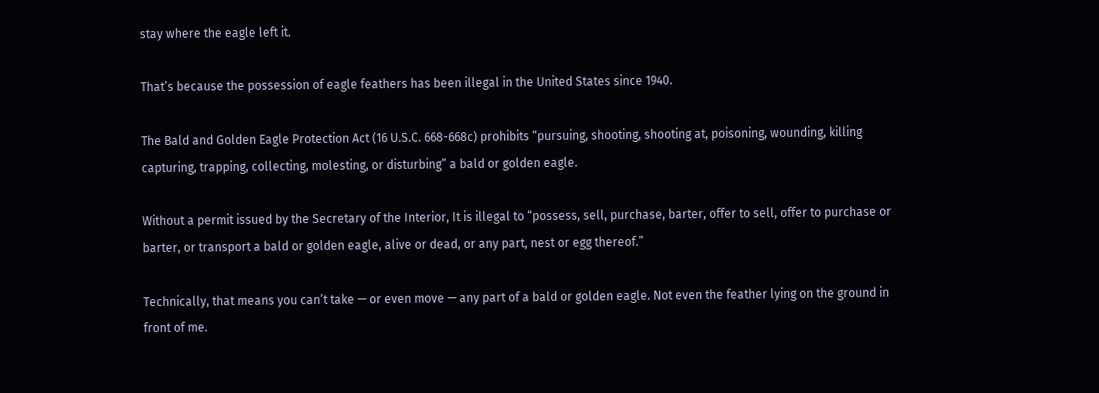stay where the eagle left it.

That’s because the possession of eagle feathers has been illegal in the United States since 1940.

The Bald and Golden Eagle Protection Act (16 U.S.C. 668-668c) prohibits “pursuing, shooting, shooting at, poisoning, wounding, killing capturing, trapping, collecting, molesting, or disturbing” a bald or golden eagle.

Without a permit issued by the Secretary of the Interior, It is illegal to “possess, sell, purchase, barter, offer to sell, offer to purchase or barter, or transport a bald or golden eagle, alive or dead, or any part, nest or egg thereof.”

Technically, that means you can’t take — or even move — any part of a bald or golden eagle. Not even the feather lying on the ground in front of me.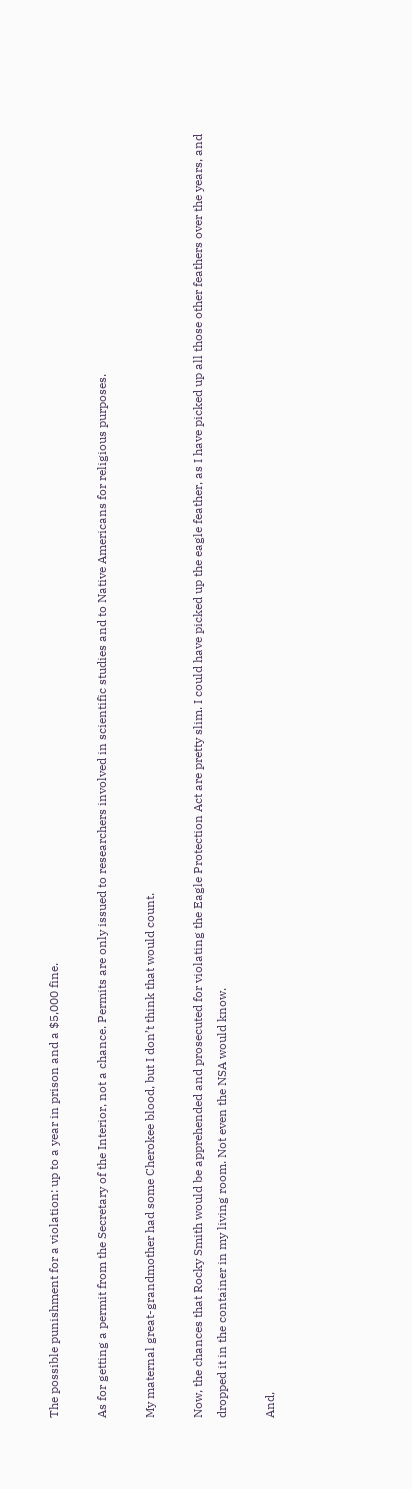The possible punishment for a violation: up to a year in prison and a $5,000 fine.

As for getting a permit from the Secretary of the Interior, not a chance. Permits are only issued to researchers involved in scientific studies and to Native Americans for religious purposes.

My maternal great-grandmother had some Cherokee blood, but I don’t think that would count.

Now, the chances that Rocky Smith would be apprehended and prosecuted for violating the Eagle Protection Act are pretty slim. I could have picked up the eagle feather, as I have picked up all those other feathers over the years, and dropped it in the container in my living room. Not even the NSA would know.

And,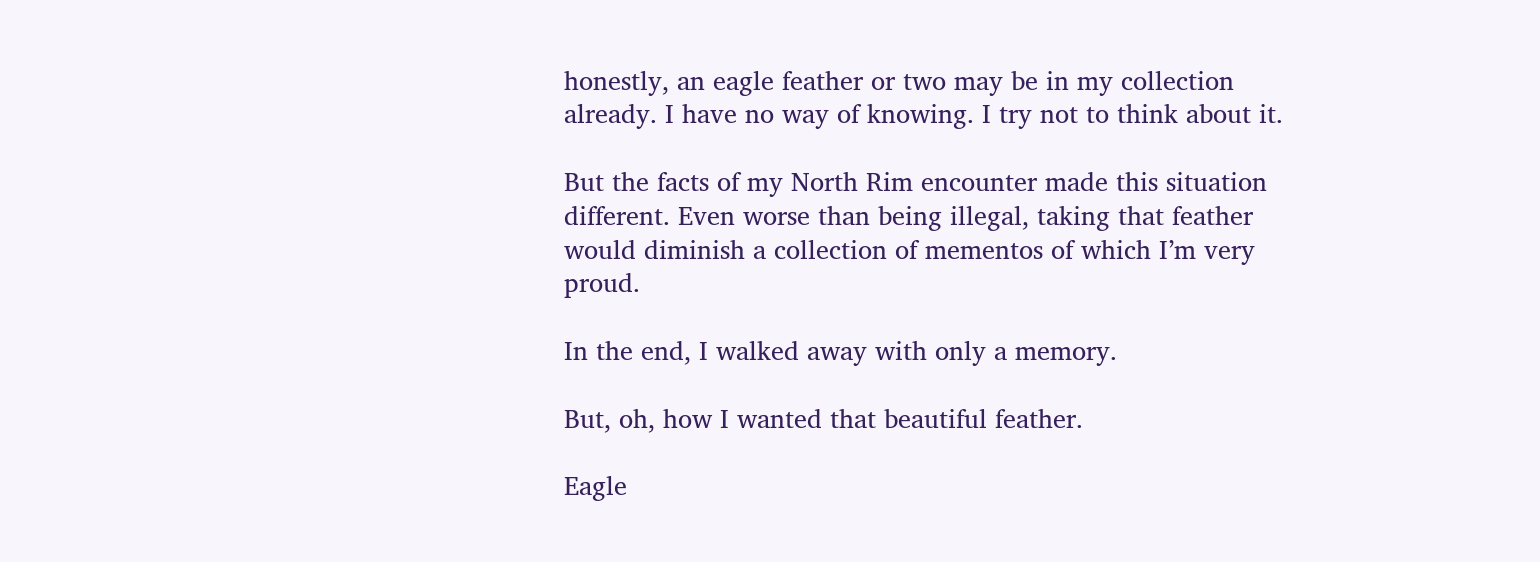honestly, an eagle feather or two may be in my collection already. I have no way of knowing. I try not to think about it.

But the facts of my North Rim encounter made this situation different. Even worse than being illegal, taking that feather would diminish a collection of mementos of which I’m very proud.

In the end, I walked away with only a memory.

But, oh, how I wanted that beautiful feather.

Eagle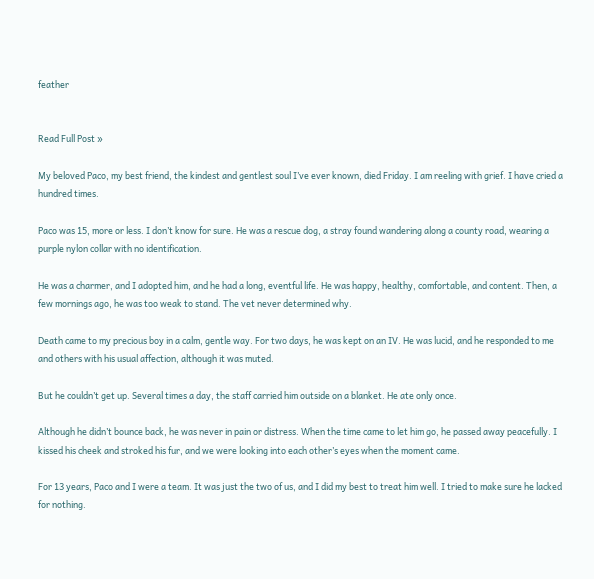feather


Read Full Post »

My beloved Paco, my best friend, the kindest and gentlest soul I’ve ever known, died Friday. I am reeling with grief. I have cried a hundred times.

Paco was 15, more or less. I don’t know for sure. He was a rescue dog, a stray found wandering along a county road, wearing a purple nylon collar with no identification.

He was a charmer, and I adopted him, and he had a long, eventful life. He was happy, healthy, comfortable, and content. Then, a few mornings ago, he was too weak to stand. The vet never determined why.

Death came to my precious boy in a calm, gentle way. For two days, he was kept on an IV. He was lucid, and he responded to me and others with his usual affection, although it was muted.

But he couldn’t get up. Several times a day, the staff carried him outside on a blanket. He ate only once.

Although he didn’t bounce back, he was never in pain or distress. When the time came to let him go, he passed away peacefully. I kissed his cheek and stroked his fur, and we were looking into each other’s eyes when the moment came.

For 13 years, Paco and I were a team. It was just the two of us, and I did my best to treat him well. I tried to make sure he lacked for nothing.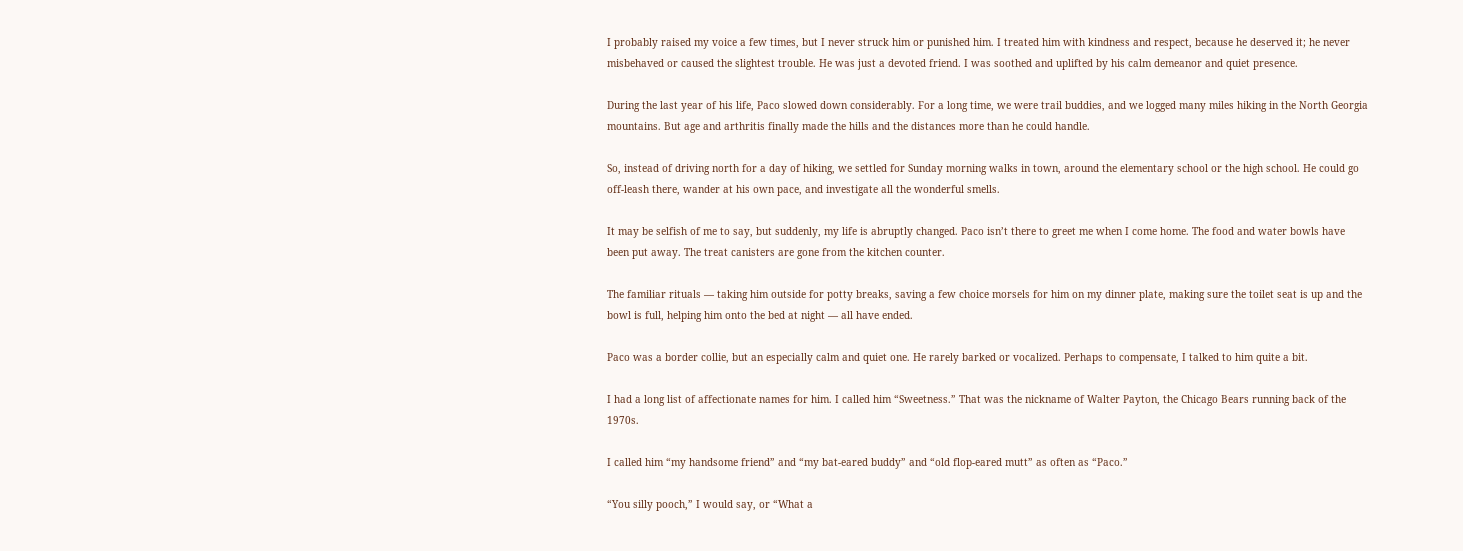I probably raised my voice a few times, but I never struck him or punished him. I treated him with kindness and respect, because he deserved it; he never misbehaved or caused the slightest trouble. He was just a devoted friend. I was soothed and uplifted by his calm demeanor and quiet presence.

During the last year of his life, Paco slowed down considerably. For a long time, we were trail buddies, and we logged many miles hiking in the North Georgia mountains. But age and arthritis finally made the hills and the distances more than he could handle.

So, instead of driving north for a day of hiking, we settled for Sunday morning walks in town, around the elementary school or the high school. He could go off-leash there, wander at his own pace, and investigate all the wonderful smells.

It may be selfish of me to say, but suddenly, my life is abruptly changed. Paco isn’t there to greet me when I come home. The food and water bowls have been put away. The treat canisters are gone from the kitchen counter.

The familiar rituals — taking him outside for potty breaks, saving a few choice morsels for him on my dinner plate, making sure the toilet seat is up and the bowl is full, helping him onto the bed at night — all have ended.

Paco was a border collie, but an especially calm and quiet one. He rarely barked or vocalized. Perhaps to compensate, I talked to him quite a bit.

I had a long list of affectionate names for him. I called him “Sweetness.” That was the nickname of Walter Payton, the Chicago Bears running back of the 1970s.

I called him “my handsome friend” and “my bat-eared buddy” and “old flop-eared mutt” as often as “Paco.”

“You silly pooch,” I would say, or “What a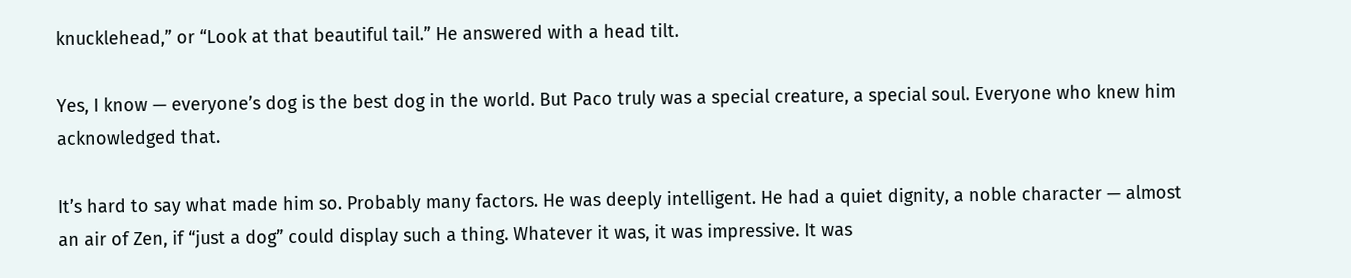knucklehead,” or “Look at that beautiful tail.” He answered with a head tilt.

Yes, I know — everyone’s dog is the best dog in the world. But Paco truly was a special creature, a special soul. Everyone who knew him acknowledged that.

It’s hard to say what made him so. Probably many factors. He was deeply intelligent. He had a quiet dignity, a noble character — almost an air of Zen, if “just a dog” could display such a thing. Whatever it was, it was impressive. It was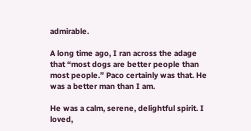admirable.

A long time ago, I ran across the adage that “most dogs are better people than most people.” Paco certainly was that. He was a better man than I am.

He was a calm, serene, delightful spirit. I loved,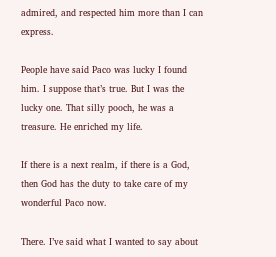admired, and respected him more than I can express.

People have said Paco was lucky I found him. I suppose that’s true. But I was the lucky one. That silly pooch, he was a treasure. He enriched my life.

If there is a next realm, if there is a God, then God has the duty to take care of my wonderful Paco now.

There. I’ve said what I wanted to say about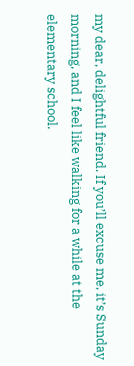my dear, delightful friend. If you’ll excuse me, it’s Sunday morning, and I feel like walking for a while at the elementary school.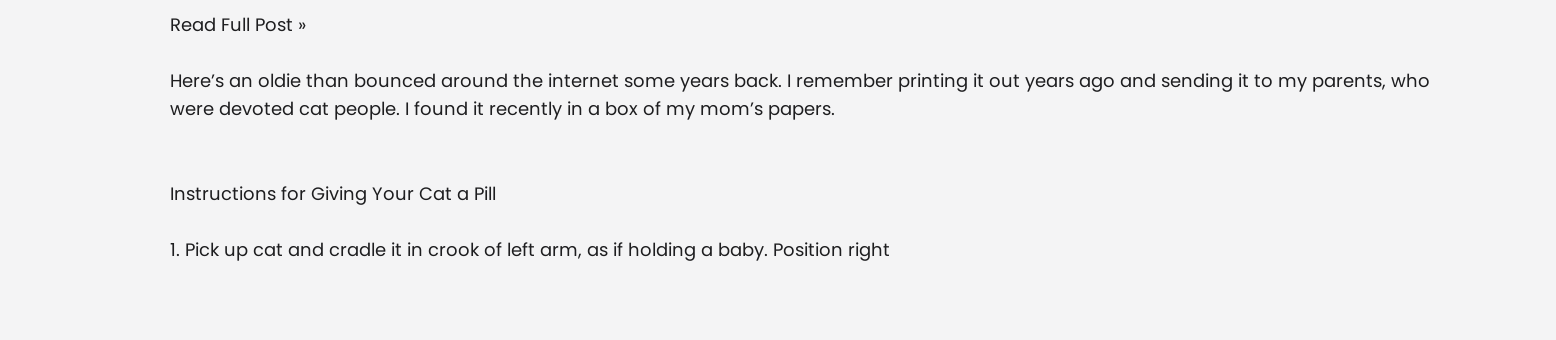Read Full Post »

Here’s an oldie than bounced around the internet some years back. I remember printing it out years ago and sending it to my parents, who were devoted cat people. I found it recently in a box of my mom’s papers.


Instructions for Giving Your Cat a Pill

1. Pick up cat and cradle it in crook of left arm, as if holding a baby. Position right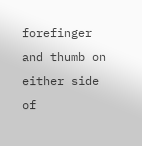forefinger and thumb on either side of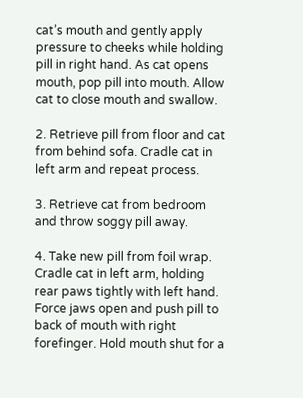cat’s mouth and gently apply pressure to cheeks while holding pill in right hand. As cat opens mouth, pop pill into mouth. Allow cat to close mouth and swallow.

2. Retrieve pill from floor and cat from behind sofa. Cradle cat in left arm and repeat process.

3. Retrieve cat from bedroom and throw soggy pill away.

4. Take new pill from foil wrap. Cradle cat in left arm, holding rear paws tightly with left hand. Force jaws open and push pill to back of mouth with right forefinger. Hold mouth shut for a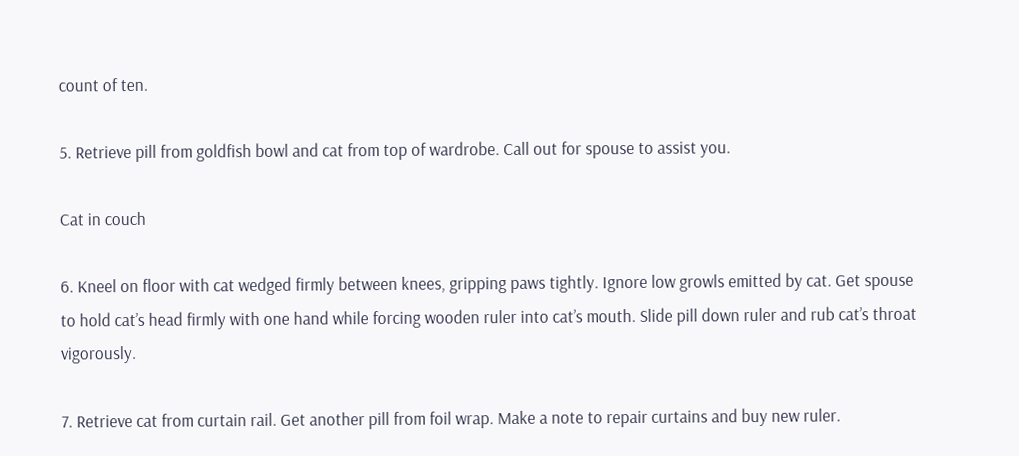count of ten.

5. Retrieve pill from goldfish bowl and cat from top of wardrobe. Call out for spouse to assist you.

Cat in couch

6. Kneel on floor with cat wedged firmly between knees, gripping paws tightly. Ignore low growls emitted by cat. Get spouse to hold cat’s head firmly with one hand while forcing wooden ruler into cat’s mouth. Slide pill down ruler and rub cat’s throat vigorously.

7. Retrieve cat from curtain rail. Get another pill from foil wrap. Make a note to repair curtains and buy new ruler.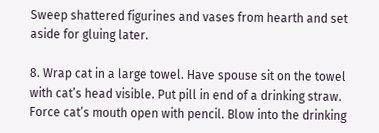Sweep shattered figurines and vases from hearth and set aside for gluing later.

8. Wrap cat in a large towel. Have spouse sit on the towel with cat’s head visible. Put pill in end of a drinking straw. Force cat’s mouth open with pencil. Blow into the drinking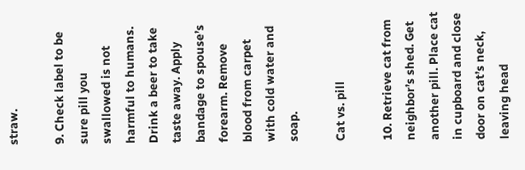straw.

9. Check label to be sure pill you swallowed is not harmful to humans. Drink a beer to take taste away. Apply bandage to spouse’s forearm. Remove blood from carpet with cold water and soap.

Cat vs. pill

10. Retrieve cat from neighbor’s shed. Get another pill. Place cat in cupboard and close door on cat’s neck, leaving head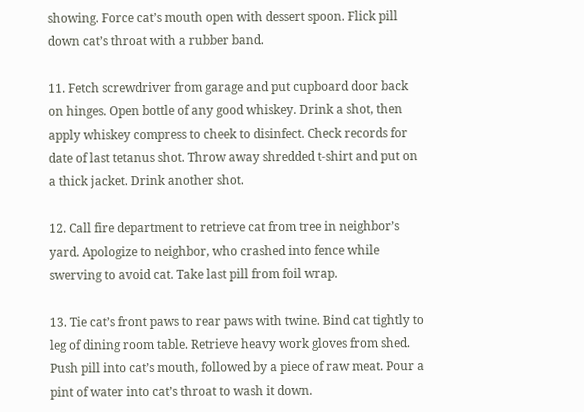showing. Force cat’s mouth open with dessert spoon. Flick pill down cat’s throat with a rubber band.

11. Fetch screwdriver from garage and put cupboard door back on hinges. Open bottle of any good whiskey. Drink a shot, then apply whiskey compress to cheek to disinfect. Check records for date of last tetanus shot. Throw away shredded t-shirt and put on a thick jacket. Drink another shot.

12. Call fire department to retrieve cat from tree in neighbor’s yard. Apologize to neighbor, who crashed into fence while swerving to avoid cat. Take last pill from foil wrap.

13. Tie cat’s front paws to rear paws with twine. Bind cat tightly to leg of dining room table. Retrieve heavy work gloves from shed. Push pill into cat’s mouth, followed by a piece of raw meat. Pour a pint of water into cat’s throat to wash it down.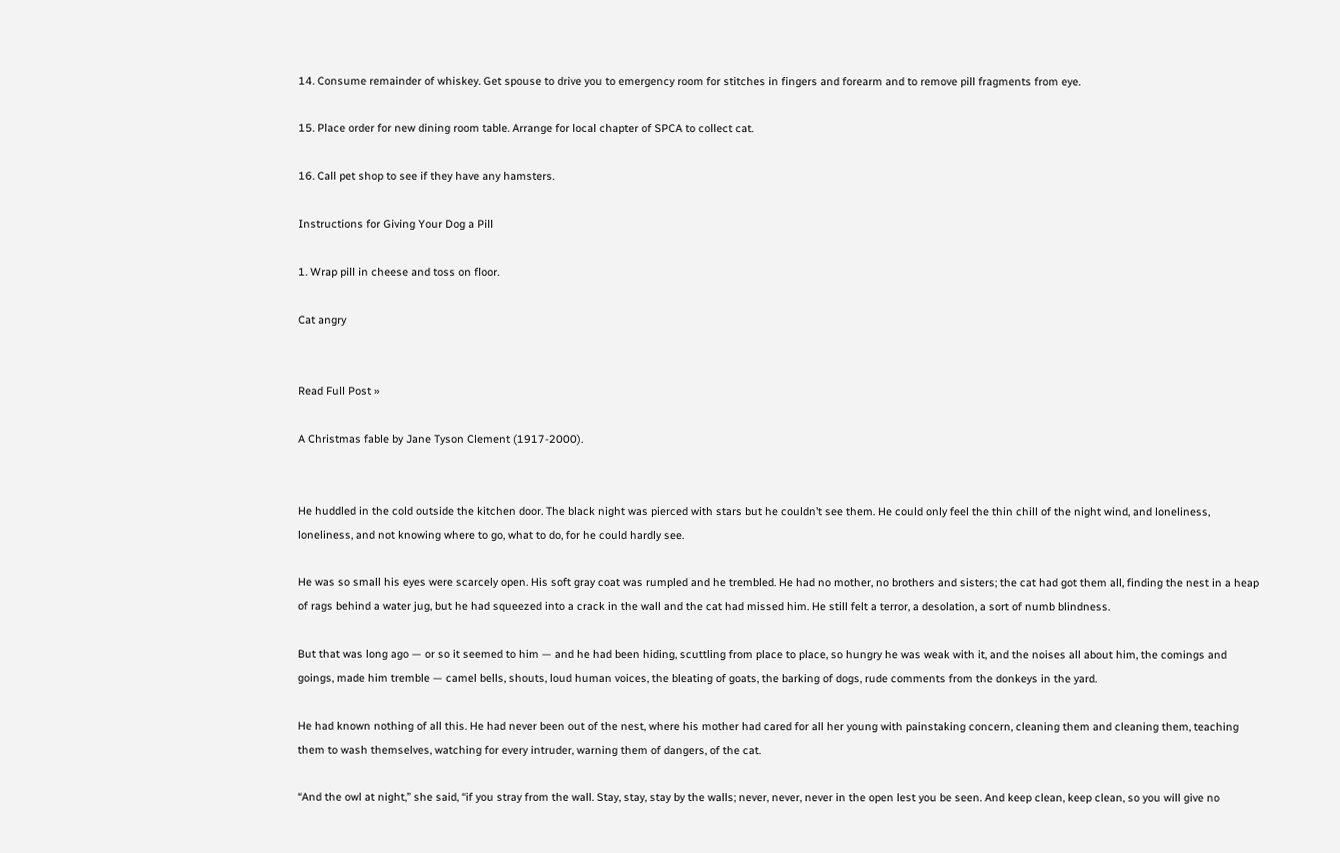14. Consume remainder of whiskey. Get spouse to drive you to emergency room for stitches in fingers and forearm and to remove pill fragments from eye.

15. Place order for new dining room table. Arrange for local chapter of SPCA to collect cat.

16. Call pet shop to see if they have any hamsters.

Instructions for Giving Your Dog a Pill

1. Wrap pill in cheese and toss on floor.

Cat angry


Read Full Post »

A Christmas fable by Jane Tyson Clement (1917-2000).


He huddled in the cold outside the kitchen door. The black night was pierced with stars but he couldn’t see them. He could only feel the thin chill of the night wind, and loneliness, loneliness, and not knowing where to go, what to do, for he could hardly see.

He was so small his eyes were scarcely open. His soft gray coat was rumpled and he trembled. He had no mother, no brothers and sisters; the cat had got them all, finding the nest in a heap of rags behind a water jug, but he had squeezed into a crack in the wall and the cat had missed him. He still felt a terror, a desolation, a sort of numb blindness.

But that was long ago — or so it seemed to him — and he had been hiding, scuttling from place to place, so hungry he was weak with it, and the noises all about him, the comings and goings, made him tremble — camel bells, shouts, loud human voices, the bleating of goats, the barking of dogs, rude comments from the donkeys in the yard.

He had known nothing of all this. He had never been out of the nest, where his mother had cared for all her young with painstaking concern, cleaning them and cleaning them, teaching them to wash themselves, watching for every intruder, warning them of dangers, of the cat.

“And the owl at night,” she said, “if you stray from the wall. Stay, stay, stay by the walls; never, never, never in the open lest you be seen. And keep clean, keep clean, so you will give no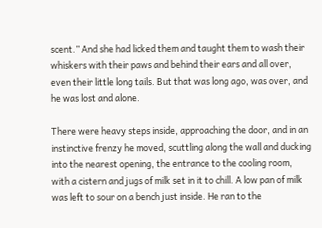scent.” And she had licked them and taught them to wash their whiskers with their paws and behind their ears and all over, even their little long tails. But that was long ago, was over, and he was lost and alone.

There were heavy steps inside, approaching the door, and in an instinctive frenzy he moved, scuttling along the wall and ducking into the nearest opening, the entrance to the cooling room, with a cistern and jugs of milk set in it to chill. A low pan of milk was left to sour on a bench just inside. He ran to the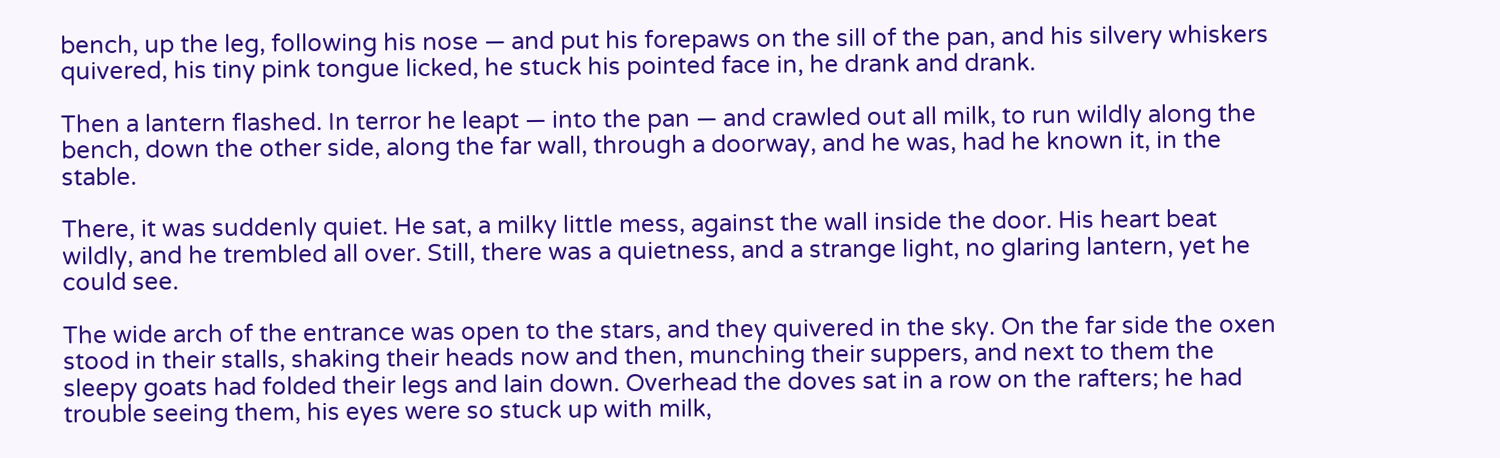bench, up the leg, following his nose — and put his forepaws on the sill of the pan, and his silvery whiskers quivered, his tiny pink tongue licked, he stuck his pointed face in, he drank and drank.

Then a lantern flashed. In terror he leapt — into the pan — and crawled out all milk, to run wildly along the bench, down the other side, along the far wall, through a doorway, and he was, had he known it, in the stable.

There, it was suddenly quiet. He sat, a milky little mess, against the wall inside the door. His heart beat wildly, and he trembled all over. Still, there was a quietness, and a strange light, no glaring lantern, yet he could see.

The wide arch of the entrance was open to the stars, and they quivered in the sky. On the far side the oxen stood in their stalls, shaking their heads now and then, munching their suppers, and next to them the sleepy goats had folded their legs and lain down. Overhead the doves sat in a row on the rafters; he had trouble seeing them, his eyes were so stuck up with milk,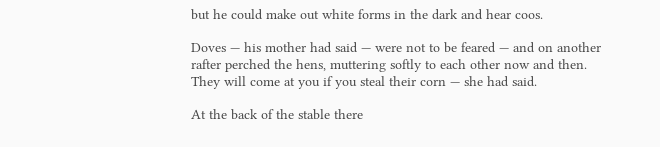but he could make out white forms in the dark and hear coos.

Doves — his mother had said — were not to be feared — and on another rafter perched the hens, muttering softly to each other now and then. They will come at you if you steal their corn — she had said.

At the back of the stable there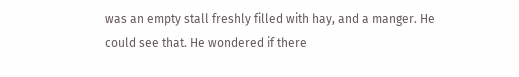was an empty stall freshly filled with hay, and a manger. He could see that. He wondered if there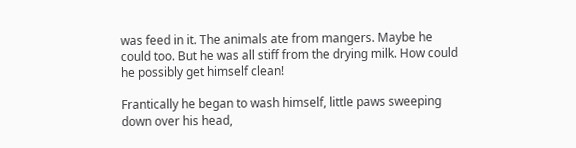was feed in it. The animals ate from mangers. Maybe he could too. But he was all stiff from the drying milk. How could he possibly get himself clean!

Frantically he began to wash himself, little paws sweeping down over his head,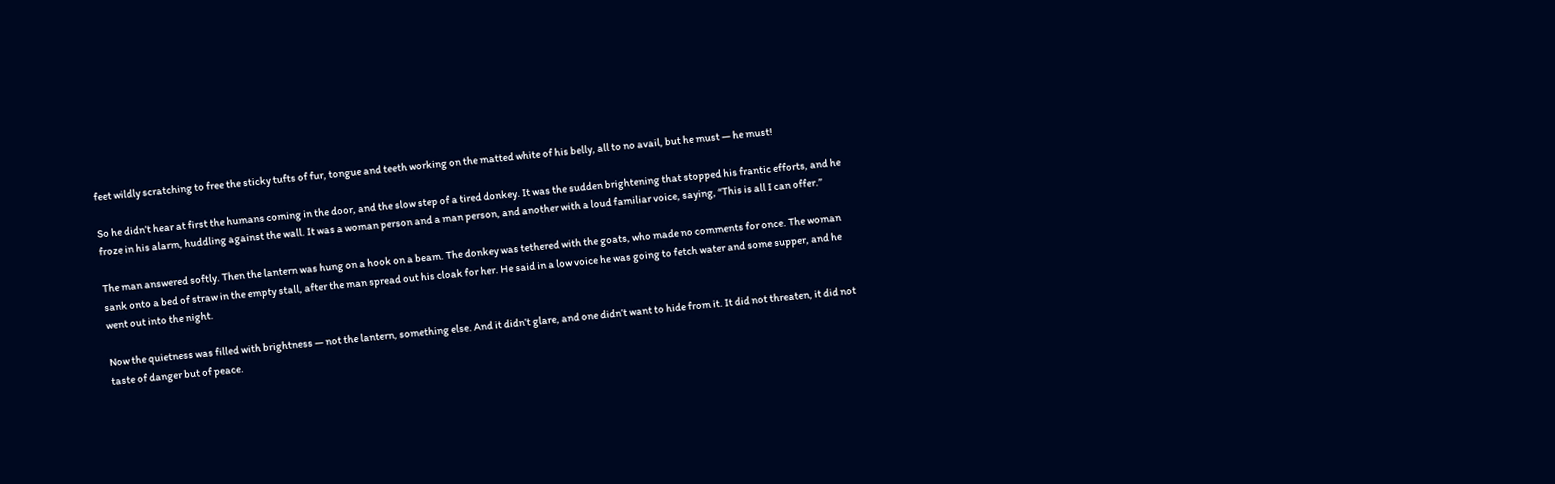feet wildly scratching to free the sticky tufts of fur, tongue and teeth working on the matted white of his belly, all to no avail, but he must — he must!

So he didn’t hear at first the humans coming in the door, and the slow step of a tired donkey. It was the sudden brightening that stopped his frantic efforts, and he froze in his alarm, huddling against the wall. It was a woman person and a man person, and another with a loud familiar voice, saying, “This is all I can offer.”

The man answered softly. Then the lantern was hung on a hook on a beam. The donkey was tethered with the goats, who made no comments for once. The woman sank onto a bed of straw in the empty stall, after the man spread out his cloak for her. He said in a low voice he was going to fetch water and some supper, and he went out into the night.

Now the quietness was filled with brightness — not the lantern, something else. And it didn’t glare, and one didn’t want to hide from it. It did not threaten, it did not taste of danger but of peace.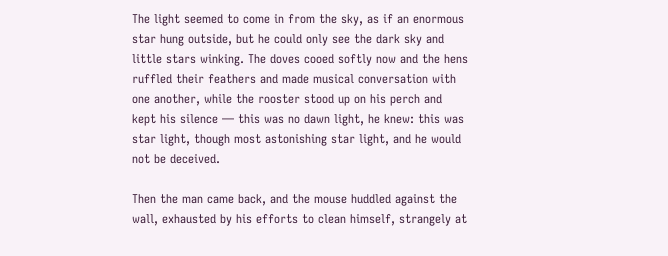The light seemed to come in from the sky, as if an enormous star hung outside, but he could only see the dark sky and little stars winking. The doves cooed softly now and the hens ruffled their feathers and made musical conversation with one another, while the rooster stood up on his perch and kept his silence — this was no dawn light, he knew: this was star light, though most astonishing star light, and he would not be deceived.

Then the man came back, and the mouse huddled against the wall, exhausted by his efforts to clean himself, strangely at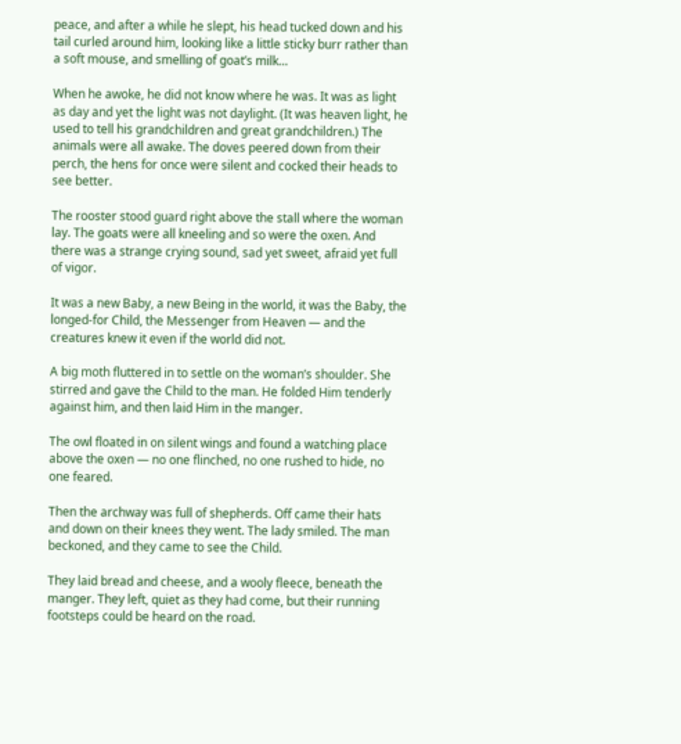peace, and after a while he slept, his head tucked down and his tail curled around him, looking like a little sticky burr rather than a soft mouse, and smelling of goat’s milk…

When he awoke, he did not know where he was. It was as light as day and yet the light was not daylight. (It was heaven light, he used to tell his grandchildren and great grandchildren.) The animals were all awake. The doves peered down from their perch, the hens for once were silent and cocked their heads to see better.

The rooster stood guard right above the stall where the woman lay. The goats were all kneeling and so were the oxen. And there was a strange crying sound, sad yet sweet, afraid yet full of vigor.

It was a new Baby, a new Being in the world, it was the Baby, the longed-for Child, the Messenger from Heaven — and the creatures knew it even if the world did not.

A big moth fluttered in to settle on the woman’s shoulder. She stirred and gave the Child to the man. He folded Him tenderly against him, and then laid Him in the manger.

The owl floated in on silent wings and found a watching place above the oxen — no one flinched, no one rushed to hide, no one feared.

Then the archway was full of shepherds. Off came their hats and down on their knees they went. The lady smiled. The man beckoned, and they came to see the Child.

They laid bread and cheese, and a wooly fleece, beneath the manger. They left, quiet as they had come, but their running footsteps could be heard on the road.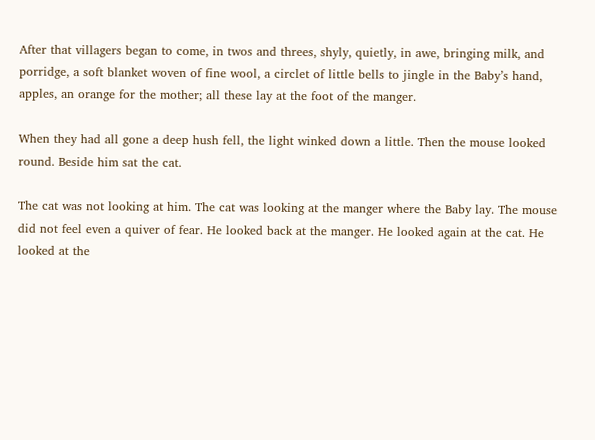After that villagers began to come, in twos and threes, shyly, quietly, in awe, bringing milk, and porridge, a soft blanket woven of fine wool, a circlet of little bells to jingle in the Baby’s hand, apples, an orange for the mother; all these lay at the foot of the manger.

When they had all gone a deep hush fell, the light winked down a little. Then the mouse looked round. Beside him sat the cat.

The cat was not looking at him. The cat was looking at the manger where the Baby lay. The mouse did not feel even a quiver of fear. He looked back at the manger. He looked again at the cat. He looked at the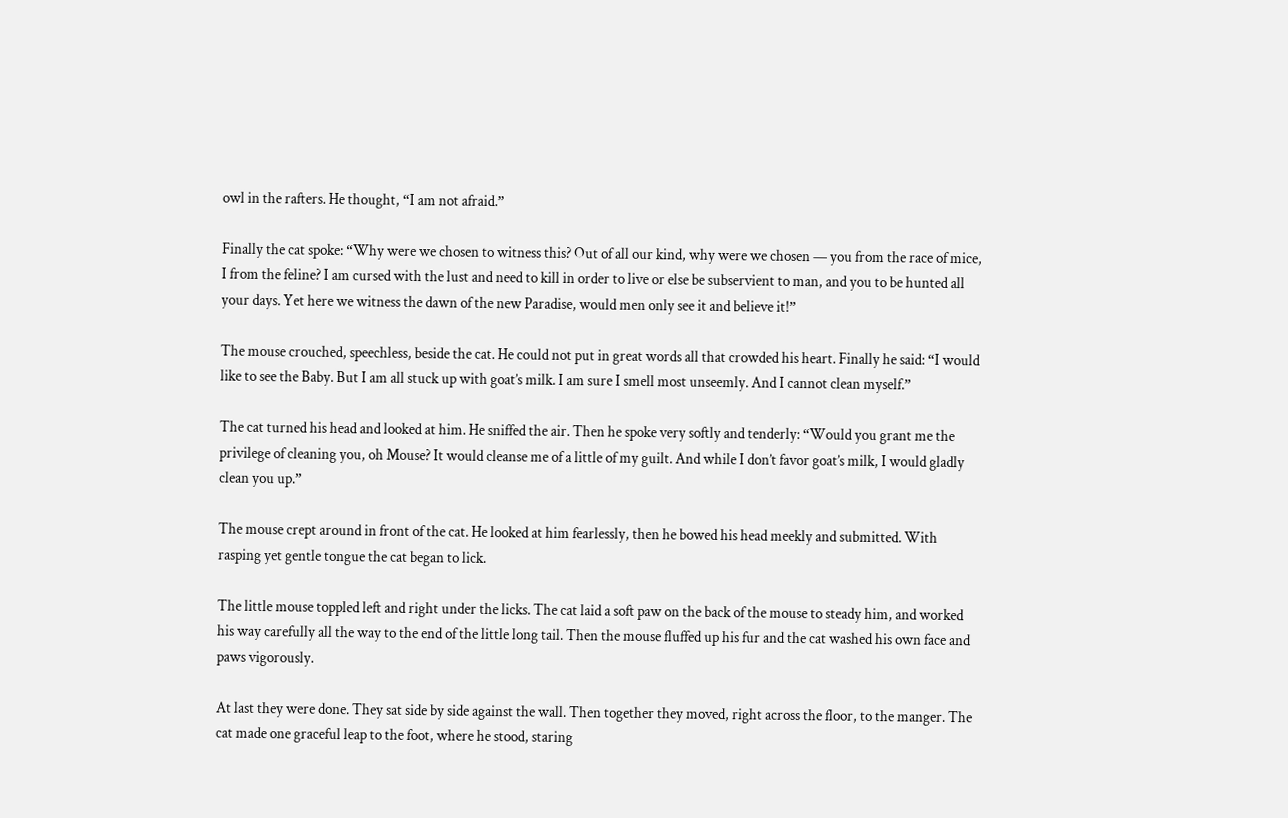owl in the rafters. He thought, “I am not afraid.”

Finally the cat spoke: “Why were we chosen to witness this? Out of all our kind, why were we chosen — you from the race of mice, I from the feline? I am cursed with the lust and need to kill in order to live or else be subservient to man, and you to be hunted all your days. Yet here we witness the dawn of the new Paradise, would men only see it and believe it!”

The mouse crouched, speechless, beside the cat. He could not put in great words all that crowded his heart. Finally he said: “I would like to see the Baby. But I am all stuck up with goat’s milk. I am sure I smell most unseemly. And I cannot clean myself.”

The cat turned his head and looked at him. He sniffed the air. Then he spoke very softly and tenderly: “Would you grant me the privilege of cleaning you, oh Mouse? It would cleanse me of a little of my guilt. And while I don’t favor goat’s milk, I would gladly clean you up.”

The mouse crept around in front of the cat. He looked at him fearlessly, then he bowed his head meekly and submitted. With rasping yet gentle tongue the cat began to lick.

The little mouse toppled left and right under the licks. The cat laid a soft paw on the back of the mouse to steady him, and worked his way carefully all the way to the end of the little long tail. Then the mouse fluffed up his fur and the cat washed his own face and paws vigorously.

At last they were done. They sat side by side against the wall. Then together they moved, right across the floor, to the manger. The cat made one graceful leap to the foot, where he stood, staring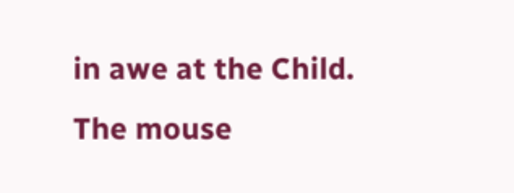in awe at the Child. The mouse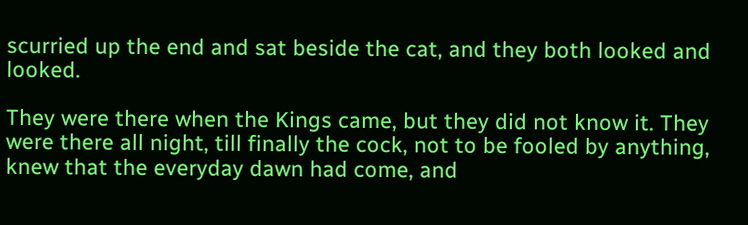scurried up the end and sat beside the cat, and they both looked and looked.

They were there when the Kings came, but they did not know it. They were there all night, till finally the cock, not to be fooled by anything, knew that the everyday dawn had come, and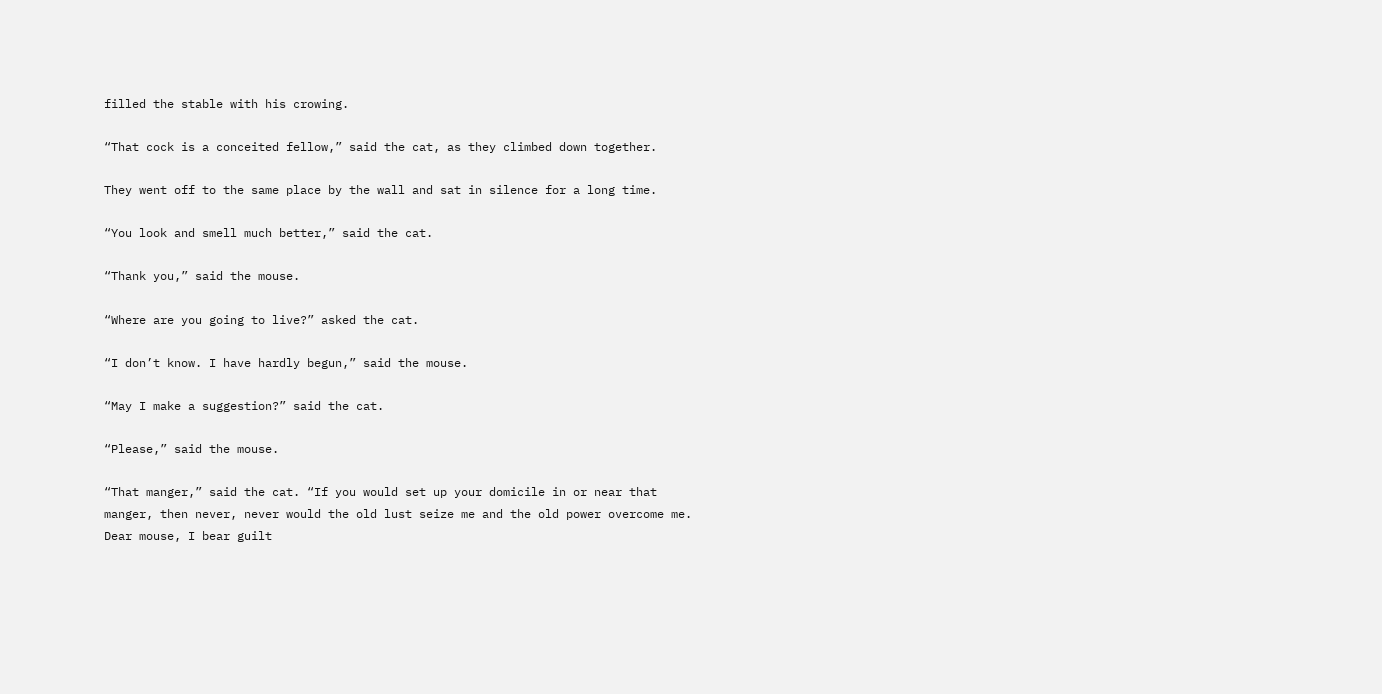filled the stable with his crowing.

“That cock is a conceited fellow,” said the cat, as they climbed down together.

They went off to the same place by the wall and sat in silence for a long time.

“You look and smell much better,” said the cat.

“Thank you,” said the mouse.

“Where are you going to live?” asked the cat.

“I don’t know. I have hardly begun,” said the mouse.

“May I make a suggestion?” said the cat.

“Please,” said the mouse.

“That manger,” said the cat. “If you would set up your domicile in or near that manger, then never, never would the old lust seize me and the old power overcome me. Dear mouse, I bear guilt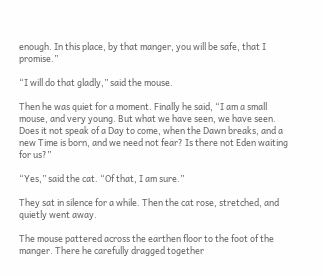enough. In this place, by that manger, you will be safe, that I promise.”

“I will do that gladly,” said the mouse.

Then he was quiet for a moment. Finally he said, “I am a small mouse, and very young. But what we have seen, we have seen. Does it not speak of a Day to come, when the Dawn breaks, and a new Time is born, and we need not fear? Is there not Eden waiting for us?”

“Yes,” said the cat. “Of that, I am sure.”

They sat in silence for a while. Then the cat rose, stretched, and quietly went away.

The mouse pattered across the earthen floor to the foot of the manger. There he carefully dragged together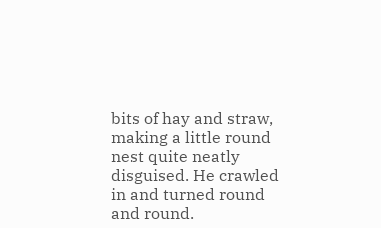bits of hay and straw, making a little round nest quite neatly disguised. He crawled in and turned round and round.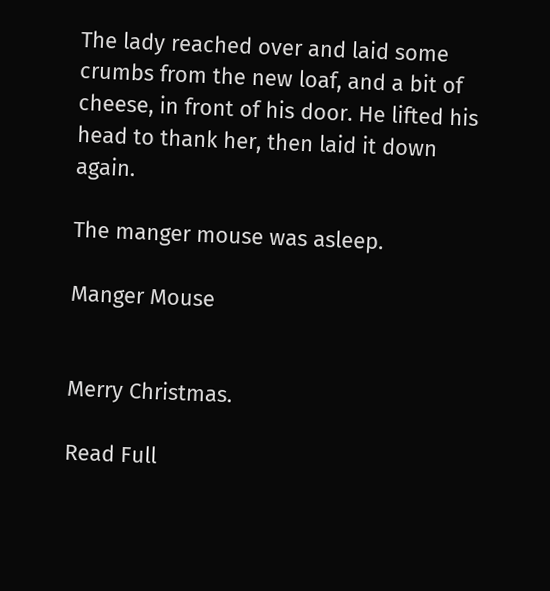The lady reached over and laid some crumbs from the new loaf, and a bit of cheese, in front of his door. He lifted his head to thank her, then laid it down again.

The manger mouse was asleep.

Manger Mouse


Merry Christmas.

Read Full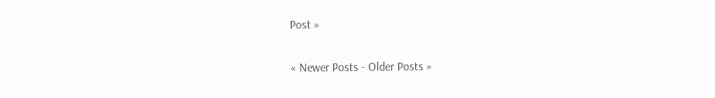Post »

« Newer Posts - Older Posts »